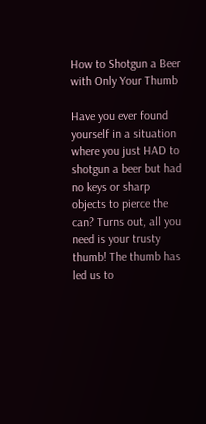How to Shotgun a Beer with Only Your Thumb

Have you ever found yourself in a situation where you just HAD to shotgun a beer but had no keys or sharp objects to pierce the can? Turns out, all you need is your trusty thumb! The thumb has led us to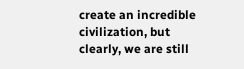create an incredible civilization, but clearly, we are still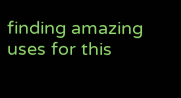finding amazing uses for this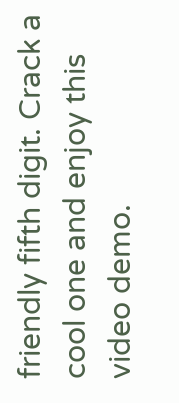friendly fifth digit. Crack a cool one and enjoy this video demo.